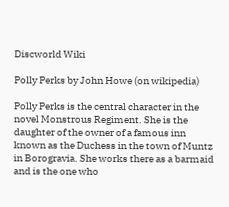Discworld Wiki

Polly Perks by John Howe (on wikipedia)

Polly Perks is the central character in the novel Monstrous Regiment. She is the daughter of the owner of a famous inn known as the Duchess in the town of Muntz in Borogravia. She works there as a barmaid and is the one who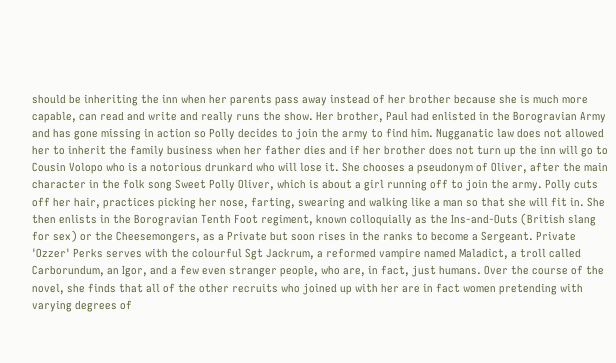should be inheriting the inn when her parents pass away instead of her brother because she is much more capable, can read and write and really runs the show. Her brother, Paul had enlisted in the Borogravian Army and has gone missing in action so Polly decides to join the army to find him. Nugganatic law does not allowed her to inherit the family business when her father dies and if her brother does not turn up the inn will go to Cousin Volopo who is a notorious drunkard who will lose it. She chooses a pseudonym of Oliver, after the main character in the folk song Sweet Polly Oliver, which is about a girl running off to join the army. Polly cuts off her hair, practices picking her nose, farting, swearing and walking like a man so that she will fit in. She then enlists in the Borogravian Tenth Foot regiment, known colloquially as the Ins-and-Outs (British slang for sex) or the Cheesemongers, as a Private but soon rises in the ranks to become a Sergeant. Private 'Ozzer' Perks serves with the colourful Sgt Jackrum, a reformed vampire named Maladict, a troll called Carborundum, an Igor, and a few even stranger people, who are, in fact, just humans. Over the course of the novel, she finds that all of the other recruits who joined up with her are in fact women pretending with varying degrees of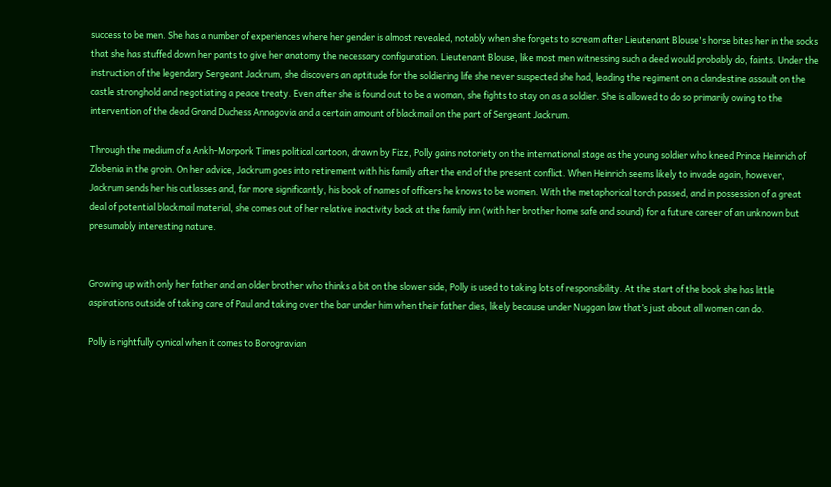success to be men. She has a number of experiences where her gender is almost revealed, notably when she forgets to scream after Lieutenant Blouse's horse bites her in the socks that she has stuffed down her pants to give her anatomy the necessary configuration. Lieutenant Blouse, like most men witnessing such a deed would probably do, faints. Under the instruction of the legendary Sergeant Jackrum, she discovers an aptitude for the soldiering life she never suspected she had, leading the regiment on a clandestine assault on the castle stronghold and negotiating a peace treaty. Even after she is found out to be a woman, she fights to stay on as a soldier. She is allowed to do so primarily owing to the intervention of the dead Grand Duchess Annagovia and a certain amount of blackmail on the part of Sergeant Jackrum.

Through the medium of a Ankh-Morpork Times political cartoon, drawn by Fizz, Polly gains notoriety on the international stage as the young soldier who kneed Prince Heinrich of Zlobenia in the groin. On her advice, Jackrum goes into retirement with his family after the end of the present conflict. When Heinrich seems likely to invade again, however, Jackrum sends her his cutlasses and, far more significantly, his book of names of officers he knows to be women. With the metaphorical torch passed, and in possession of a great deal of potential blackmail material, she comes out of her relative inactivity back at the family inn (with her brother home safe and sound) for a future career of an unknown but presumably interesting nature.


Growing up with only her father and an older brother who thinks a bit on the slower side, Polly is used to taking lots of responsibility. At the start of the book she has little aspirations outside of taking care of Paul and taking over the bar under him when their father dies, likely because under Nuggan law that’s just about all women can do.

Polly is rightfully cynical when it comes to Borogravian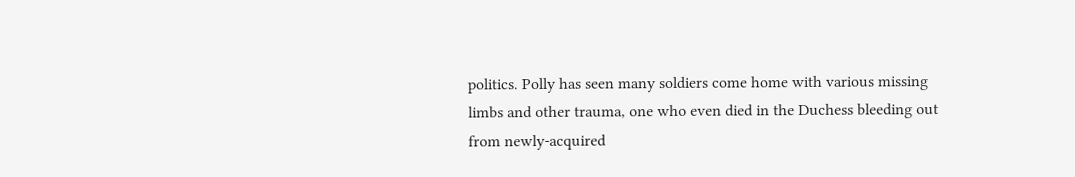politics. Polly has seen many soldiers come home with various missing limbs and other trauma, one who even died in the Duchess bleeding out from newly-acquired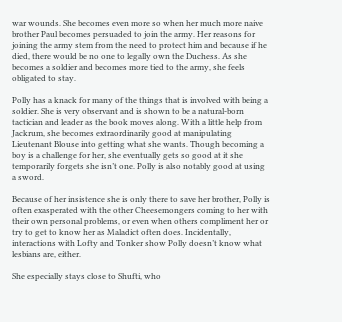war wounds. She becomes even more so when her much more naive brother Paul becomes persuaded to join the army. Her reasons for joining the army stem from the need to protect him and because if he died, there would be no one to legally own the Duchess. As she becomes a soldier and becomes more tied to the army, she feels obligated to stay.

Polly has a knack for many of the things that is involved with being a soldier. She is very observant and is shown to be a natural-born tactician and leader as the book moves along. With a little help from Jackrum, she becomes extraordinarily good at manipulating Lieutenant Blouse into getting what she wants. Though becoming a boy is a challenge for her, she eventually gets so good at it she temporarily forgets she isn’t one. Polly is also notably good at using a sword.

Because of her insistence she is only there to save her brother, Polly is often exasperated with the other Cheesemongers coming to her with their own personal problems, or even when others compliment her or try to get to know her as Maladict often does. Incidentally, interactions with Lofty and Tonker show Polly doesn’t know what lesbians are, either.

She especially stays close to Shufti, who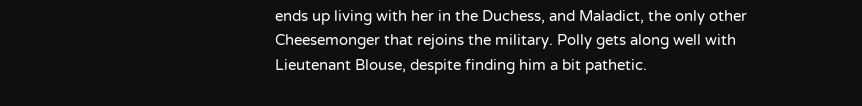ends up living with her in the Duchess, and Maladict, the only other Cheesemonger that rejoins the military. Polly gets along well with Lieutenant Blouse, despite finding him a bit pathetic.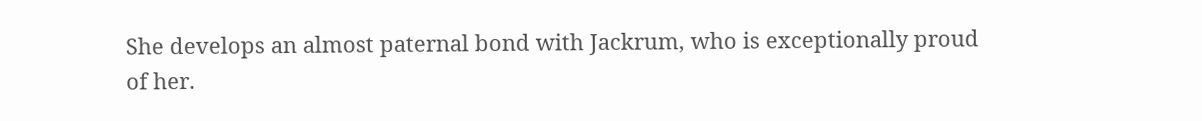She develops an almost paternal bond with Jackrum, who is exceptionally proud of her.